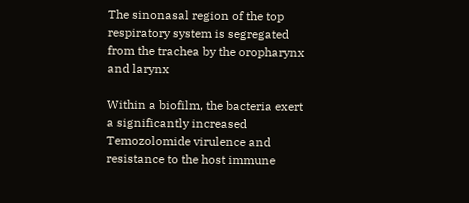The sinonasal region of the top respiratory system is segregated from the trachea by the oropharynx and larynx

Within a biofilm, the bacteria exert a significantly increased Temozolomide virulence and resistance to the host immune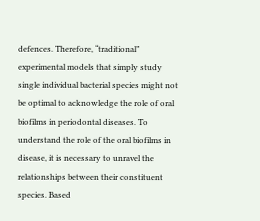defences. Therefore, “traditional” experimental models that simply study single individual bacterial species might not be optimal to acknowledge the role of oral biofilms in periodontal diseases. To understand the role of the oral biofilms in disease, it is necessary to unravel the relationships between their constituent species. Based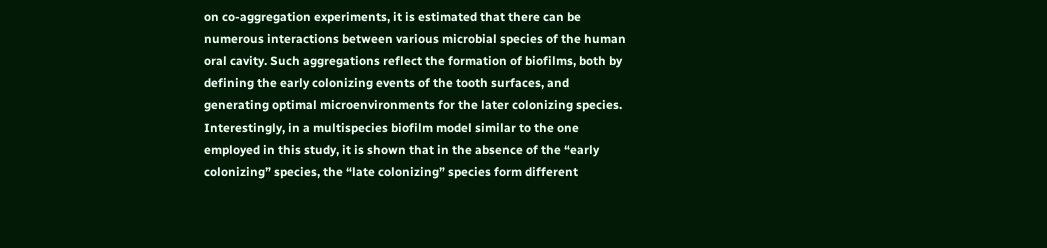on co-aggregation experiments, it is estimated that there can be numerous interactions between various microbial species of the human oral cavity. Such aggregations reflect the formation of biofilms, both by defining the early colonizing events of the tooth surfaces, and generating optimal microenvironments for the later colonizing species. Interestingly, in a multispecies biofilm model similar to the one employed in this study, it is shown that in the absence of the “early colonizing” species, the “late colonizing” species form different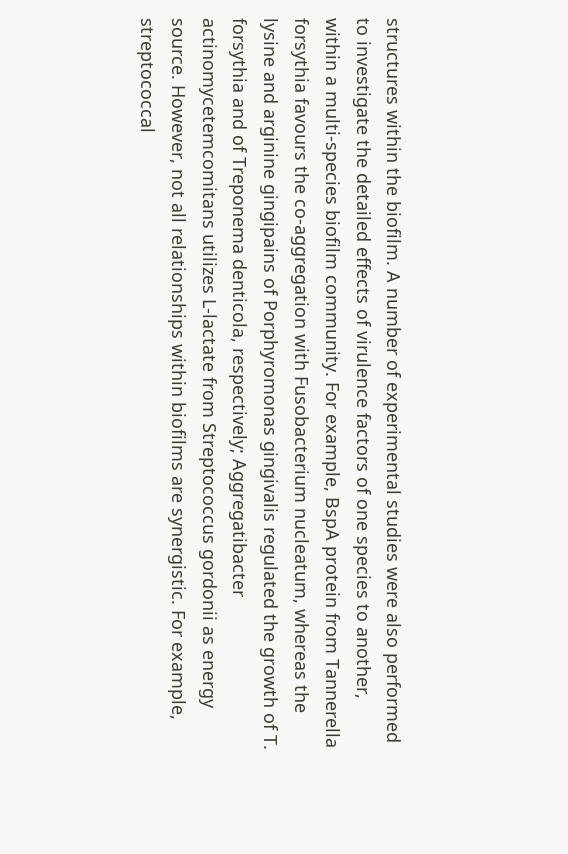structures within the biofilm. A number of experimental studies were also performed to investigate the detailed effects of virulence factors of one species to another, within a multi-species biofilm community. For example, BspA protein from Tannerella forsythia favours the co-aggregation with Fusobacterium nucleatum, whereas the lysine and arginine gingipains of Porphyromonas gingivalis regulated the growth of T. forsythia and of Treponema denticola, respectively; Aggregatibacter actinomycetemcomitans utilizes L-lactate from Streptococcus gordonii as energy source. However, not all relationships within biofilms are synergistic. For example, streptococcal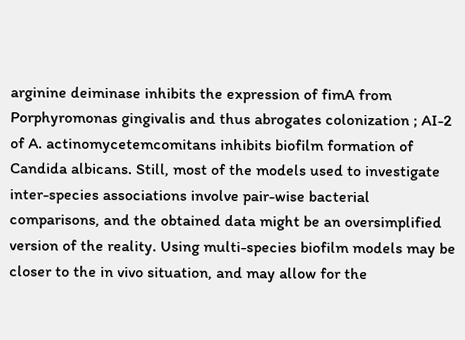arginine deiminase inhibits the expression of fimA from Porphyromonas gingivalis and thus abrogates colonization ; AI-2 of A. actinomycetemcomitans inhibits biofilm formation of Candida albicans. Still, most of the models used to investigate inter-species associations involve pair-wise bacterial comparisons, and the obtained data might be an oversimplified version of the reality. Using multi-species biofilm models may be closer to the in vivo situation, and may allow for the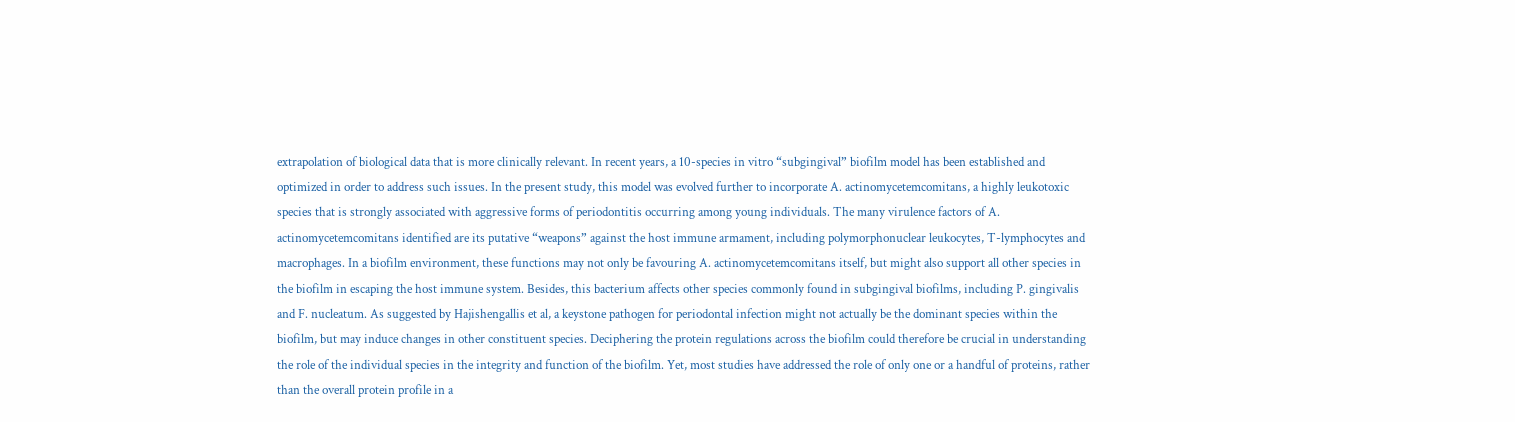extrapolation of biological data that is more clinically relevant. In recent years, a 10-species in vitro “subgingival” biofilm model has been established and optimized in order to address such issues. In the present study, this model was evolved further to incorporate A. actinomycetemcomitans, a highly leukotoxic species that is strongly associated with aggressive forms of periodontitis occurring among young individuals. The many virulence factors of A. actinomycetemcomitans identified are its putative “weapons” against the host immune armament, including polymorphonuclear leukocytes, T-lymphocytes and macrophages. In a biofilm environment, these functions may not only be favouring A. actinomycetemcomitans itself, but might also support all other species in the biofilm in escaping the host immune system. Besides, this bacterium affects other species commonly found in subgingival biofilms, including P. gingivalis and F. nucleatum. As suggested by Hajishengallis et al, a keystone pathogen for periodontal infection might not actually be the dominant species within the biofilm, but may induce changes in other constituent species. Deciphering the protein regulations across the biofilm could therefore be crucial in understanding the role of the individual species in the integrity and function of the biofilm. Yet, most studies have addressed the role of only one or a handful of proteins, rather than the overall protein profile in a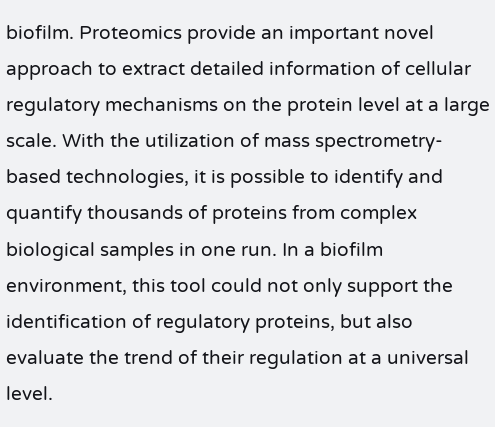biofilm. Proteomics provide an important novel approach to extract detailed information of cellular regulatory mechanisms on the protein level at a large scale. With the utilization of mass spectrometry- based technologies, it is possible to identify and quantify thousands of proteins from complex biological samples in one run. In a biofilm environment, this tool could not only support the identification of regulatory proteins, but also evaluate the trend of their regulation at a universal level.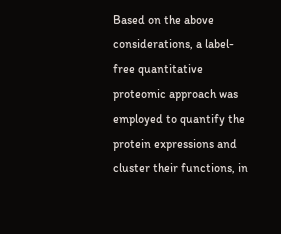Based on the above considerations, a label-free quantitative proteomic approach was employed to quantify the protein expressions and cluster their functions, in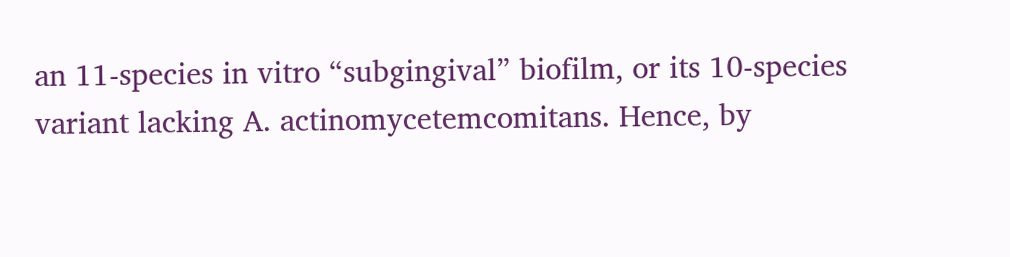an 11-species in vitro “subgingival” biofilm, or its 10-species variant lacking A. actinomycetemcomitans. Hence, by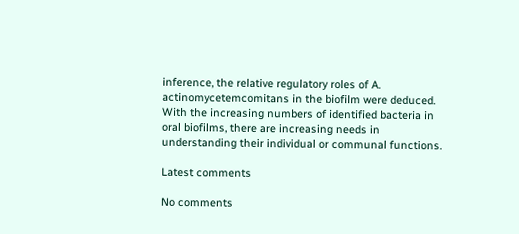inference, the relative regulatory roles of A. actinomycetemcomitans in the biofilm were deduced. With the increasing numbers of identified bacteria in oral biofilms, there are increasing needs in understanding their individual or communal functions.

Latest comments

No comments